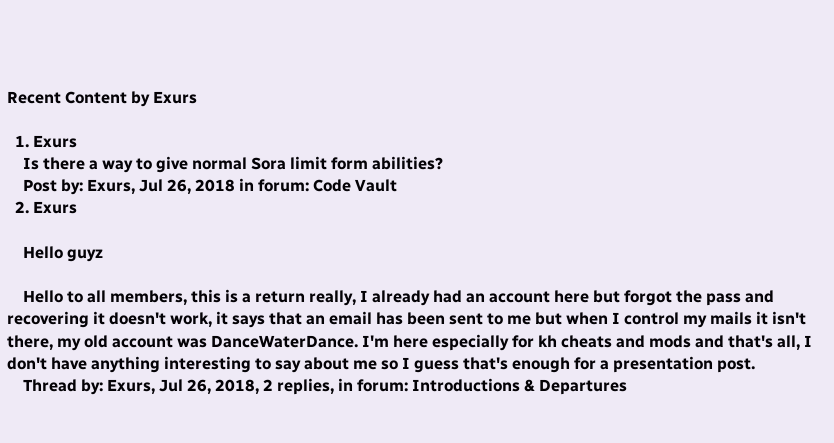Recent Content by Exurs

  1. Exurs
    Is there a way to give normal Sora limit form abilities?
    Post by: Exurs, Jul 26, 2018 in forum: Code Vault
  2. Exurs

    Hello guyz

    Hello to all members, this is a return really, I already had an account here but forgot the pass and recovering it doesn't work, it says that an email has been sent to me but when I control my mails it isn't there, my old account was DanceWaterDance. I'm here especially for kh cheats and mods and that's all, I don't have anything interesting to say about me so I guess that's enough for a presentation post.
    Thread by: Exurs, Jul 26, 2018, 2 replies, in forum: Introductions & Departures